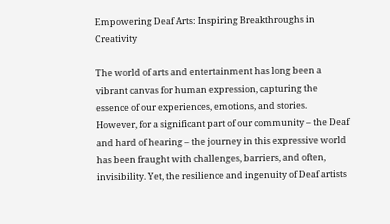Empowering Deaf Arts: Inspiring Breakthroughs in Creativity

The world of arts and entertainment has long been a vibrant canvas for human expression, capturing the essence of our experiences, emotions, and stories. However, for a significant part of our community – the Deaf and hard of hearing – the journey in this expressive world has been fraught with challenges, barriers, and often, invisibility. Yet, the resilience and ingenuity of Deaf artists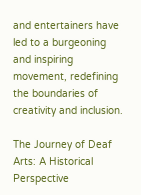and entertainers have led to a burgeoning and inspiring movement, redefining the boundaries of creativity and inclusion.

The Journey of Deaf Arts: A Historical Perspective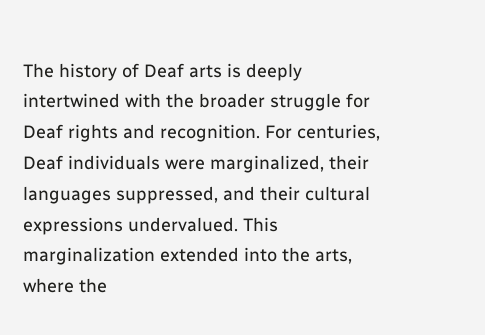The history of Deaf arts is deeply intertwined with the broader struggle for Deaf rights and recognition. For centuries, Deaf individuals were marginalized, their languages suppressed, and their cultural expressions undervalued. This marginalization extended into the arts, where the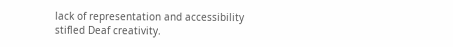lack of representation and accessibility stifled Deaf creativity.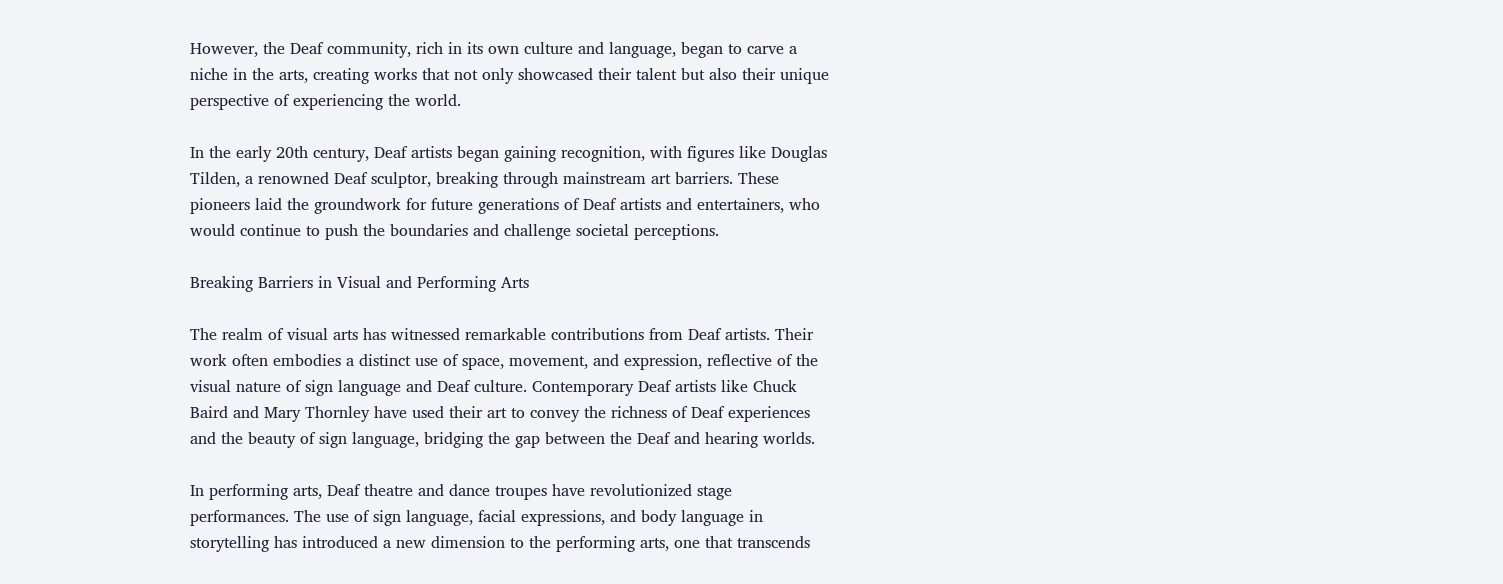However, the Deaf community, rich in its own culture and language, began to carve a niche in the arts, creating works that not only showcased their talent but also their unique perspective of experiencing the world.

In the early 20th century, Deaf artists began gaining recognition, with figures like Douglas Tilden, a renowned Deaf sculptor, breaking through mainstream art barriers. These pioneers laid the groundwork for future generations of Deaf artists and entertainers, who would continue to push the boundaries and challenge societal perceptions.

Breaking Barriers in Visual and Performing Arts

The realm of visual arts has witnessed remarkable contributions from Deaf artists. Their work often embodies a distinct use of space, movement, and expression, reflective of the visual nature of sign language and Deaf culture. Contemporary Deaf artists like Chuck Baird and Mary Thornley have used their art to convey the richness of Deaf experiences and the beauty of sign language, bridging the gap between the Deaf and hearing worlds.

In performing arts, Deaf theatre and dance troupes have revolutionized stage performances. The use of sign language, facial expressions, and body language in storytelling has introduced a new dimension to the performing arts, one that transcends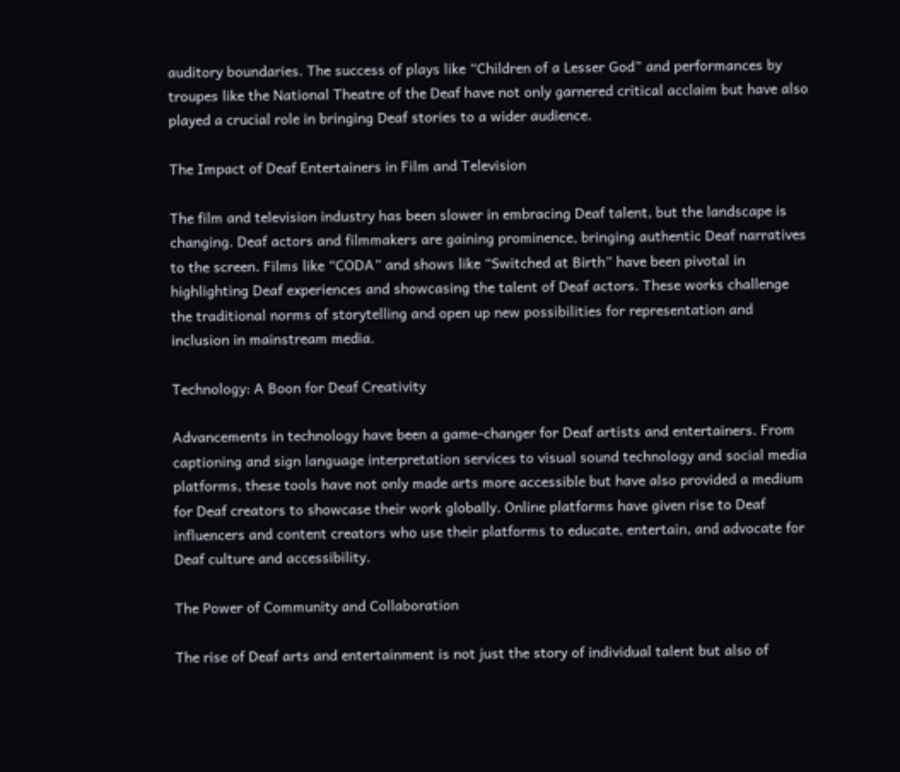auditory boundaries. The success of plays like “Children of a Lesser God” and performances by troupes like the National Theatre of the Deaf have not only garnered critical acclaim but have also played a crucial role in bringing Deaf stories to a wider audience.

The Impact of Deaf Entertainers in Film and Television

The film and television industry has been slower in embracing Deaf talent, but the landscape is changing. Deaf actors and filmmakers are gaining prominence, bringing authentic Deaf narratives to the screen. Films like “CODA” and shows like “Switched at Birth” have been pivotal in highlighting Deaf experiences and showcasing the talent of Deaf actors. These works challenge the traditional norms of storytelling and open up new possibilities for representation and inclusion in mainstream media.

Technology: A Boon for Deaf Creativity

Advancements in technology have been a game-changer for Deaf artists and entertainers. From captioning and sign language interpretation services to visual sound technology and social media platforms, these tools have not only made arts more accessible but have also provided a medium for Deaf creators to showcase their work globally. Online platforms have given rise to Deaf influencers and content creators who use their platforms to educate, entertain, and advocate for Deaf culture and accessibility.

The Power of Community and Collaboration

The rise of Deaf arts and entertainment is not just the story of individual talent but also of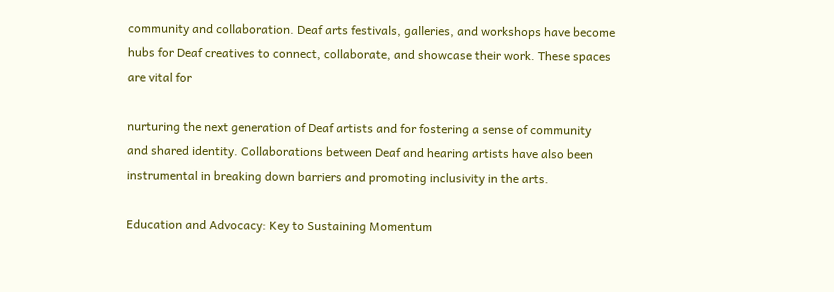community and collaboration. Deaf arts festivals, galleries, and workshops have become hubs for Deaf creatives to connect, collaborate, and showcase their work. These spaces are vital for

nurturing the next generation of Deaf artists and for fostering a sense of community and shared identity. Collaborations between Deaf and hearing artists have also been instrumental in breaking down barriers and promoting inclusivity in the arts.

Education and Advocacy: Key to Sustaining Momentum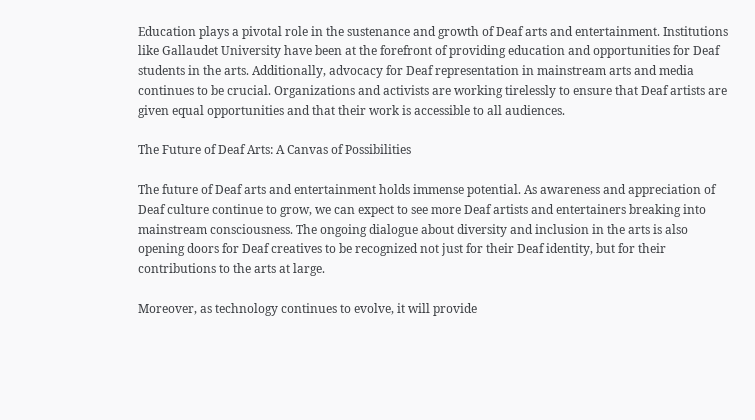Education plays a pivotal role in the sustenance and growth of Deaf arts and entertainment. Institutions like Gallaudet University have been at the forefront of providing education and opportunities for Deaf students in the arts. Additionally, advocacy for Deaf representation in mainstream arts and media continues to be crucial. Organizations and activists are working tirelessly to ensure that Deaf artists are given equal opportunities and that their work is accessible to all audiences.

The Future of Deaf Arts: A Canvas of Possibilities

The future of Deaf arts and entertainment holds immense potential. As awareness and appreciation of Deaf culture continue to grow, we can expect to see more Deaf artists and entertainers breaking into mainstream consciousness. The ongoing dialogue about diversity and inclusion in the arts is also opening doors for Deaf creatives to be recognized not just for their Deaf identity, but for their contributions to the arts at large.

Moreover, as technology continues to evolve, it will provide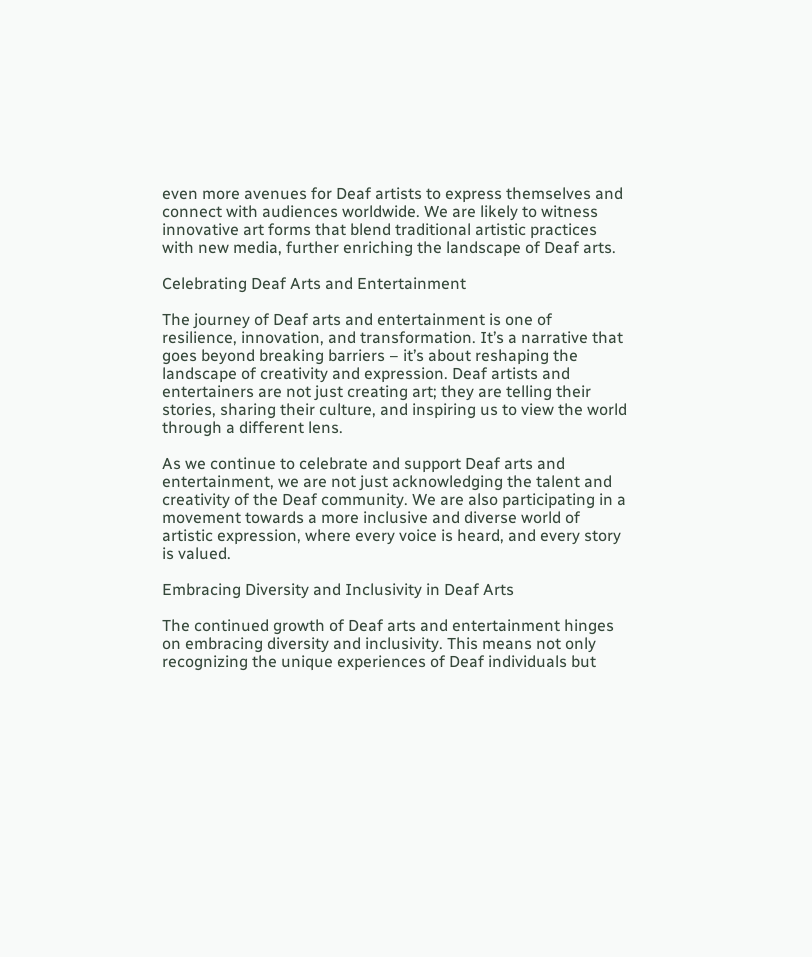even more avenues for Deaf artists to express themselves and connect with audiences worldwide. We are likely to witness innovative art forms that blend traditional artistic practices with new media, further enriching the landscape of Deaf arts.

Celebrating Deaf Arts and Entertainment

The journey of Deaf arts and entertainment is one of resilience, innovation, and transformation. It’s a narrative that goes beyond breaking barriers – it’s about reshaping the landscape of creativity and expression. Deaf artists and entertainers are not just creating art; they are telling their stories, sharing their culture, and inspiring us to view the world through a different lens.

As we continue to celebrate and support Deaf arts and entertainment, we are not just acknowledging the talent and creativity of the Deaf community. We are also participating in a movement towards a more inclusive and diverse world of artistic expression, where every voice is heard, and every story is valued.

Embracing Diversity and Inclusivity in Deaf Arts

The continued growth of Deaf arts and entertainment hinges on embracing diversity and inclusivity. This means not only recognizing the unique experiences of Deaf individuals but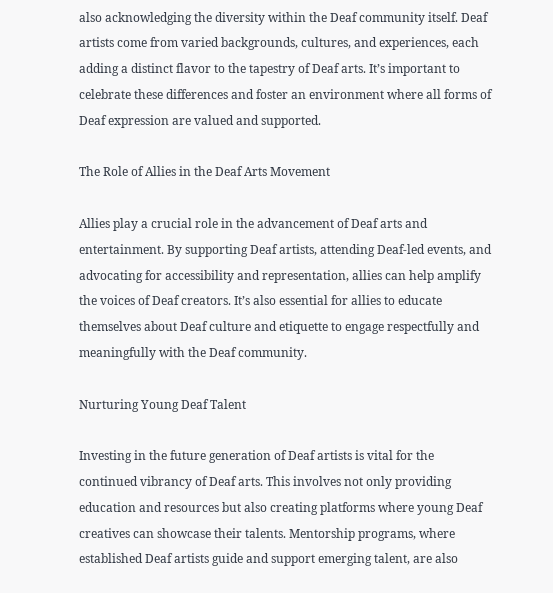also acknowledging the diversity within the Deaf community itself. Deaf artists come from varied backgrounds, cultures, and experiences, each adding a distinct flavor to the tapestry of Deaf arts. It’s important to celebrate these differences and foster an environment where all forms of Deaf expression are valued and supported.

The Role of Allies in the Deaf Arts Movement

Allies play a crucial role in the advancement of Deaf arts and entertainment. By supporting Deaf artists, attending Deaf-led events, and advocating for accessibility and representation, allies can help amplify the voices of Deaf creators. It’s also essential for allies to educate themselves about Deaf culture and etiquette to engage respectfully and meaningfully with the Deaf community.

Nurturing Young Deaf Talent

Investing in the future generation of Deaf artists is vital for the continued vibrancy of Deaf arts. This involves not only providing education and resources but also creating platforms where young Deaf creatives can showcase their talents. Mentorship programs, where established Deaf artists guide and support emerging talent, are also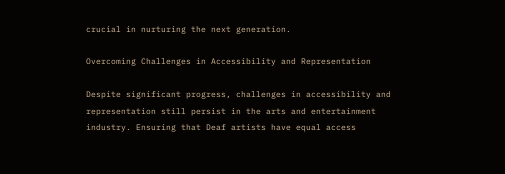crucial in nurturing the next generation.

Overcoming Challenges in Accessibility and Representation

Despite significant progress, challenges in accessibility and representation still persist in the arts and entertainment industry. Ensuring that Deaf artists have equal access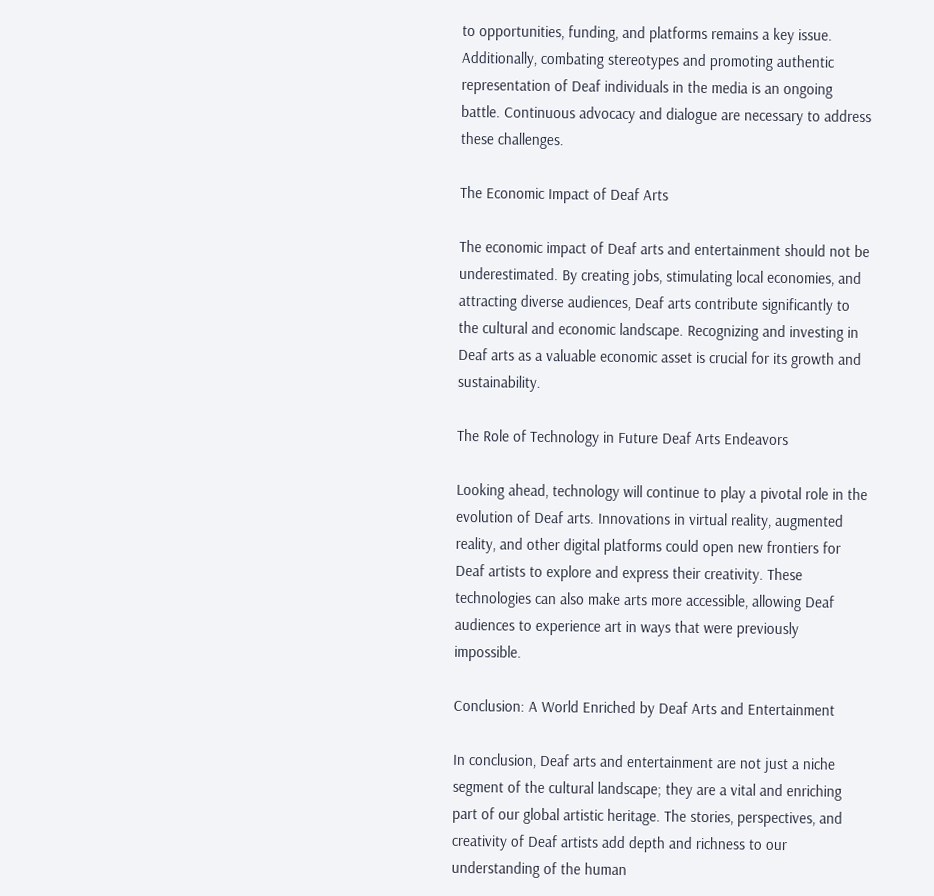to opportunities, funding, and platforms remains a key issue. Additionally, combating stereotypes and promoting authentic representation of Deaf individuals in the media is an ongoing battle. Continuous advocacy and dialogue are necessary to address these challenges.

The Economic Impact of Deaf Arts

The economic impact of Deaf arts and entertainment should not be underestimated. By creating jobs, stimulating local economies, and attracting diverse audiences, Deaf arts contribute significantly to the cultural and economic landscape. Recognizing and investing in Deaf arts as a valuable economic asset is crucial for its growth and sustainability.

The Role of Technology in Future Deaf Arts Endeavors

Looking ahead, technology will continue to play a pivotal role in the evolution of Deaf arts. Innovations in virtual reality, augmented reality, and other digital platforms could open new frontiers for Deaf artists to explore and express their creativity. These technologies can also make arts more accessible, allowing Deaf audiences to experience art in ways that were previously impossible.

Conclusion: A World Enriched by Deaf Arts and Entertainment

In conclusion, Deaf arts and entertainment are not just a niche segment of the cultural landscape; they are a vital and enriching part of our global artistic heritage. The stories, perspectives, and creativity of Deaf artists add depth and richness to our understanding of the human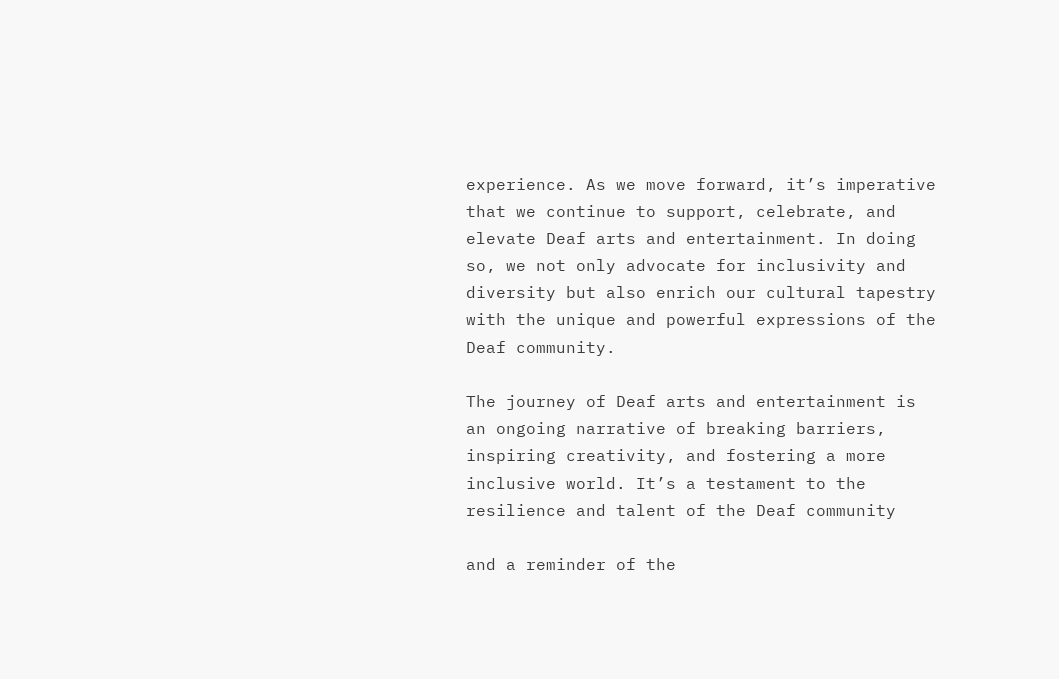experience. As we move forward, it’s imperative that we continue to support, celebrate, and elevate Deaf arts and entertainment. In doing so, we not only advocate for inclusivity and diversity but also enrich our cultural tapestry with the unique and powerful expressions of the Deaf community.

The journey of Deaf arts and entertainment is an ongoing narrative of breaking barriers, inspiring creativity, and fostering a more inclusive world. It’s a testament to the resilience and talent of the Deaf community

and a reminder of the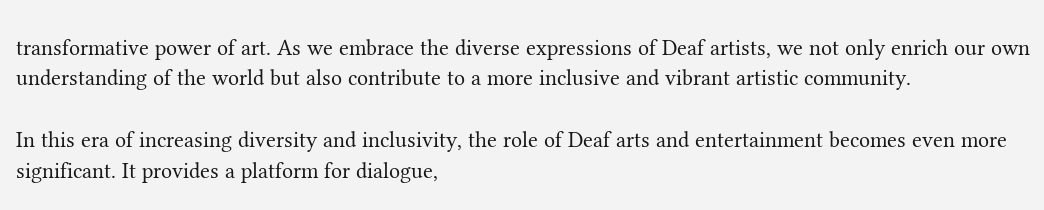transformative power of art. As we embrace the diverse expressions of Deaf artists, we not only enrich our own understanding of the world but also contribute to a more inclusive and vibrant artistic community.

In this era of increasing diversity and inclusivity, the role of Deaf arts and entertainment becomes even more significant. It provides a platform for dialogue,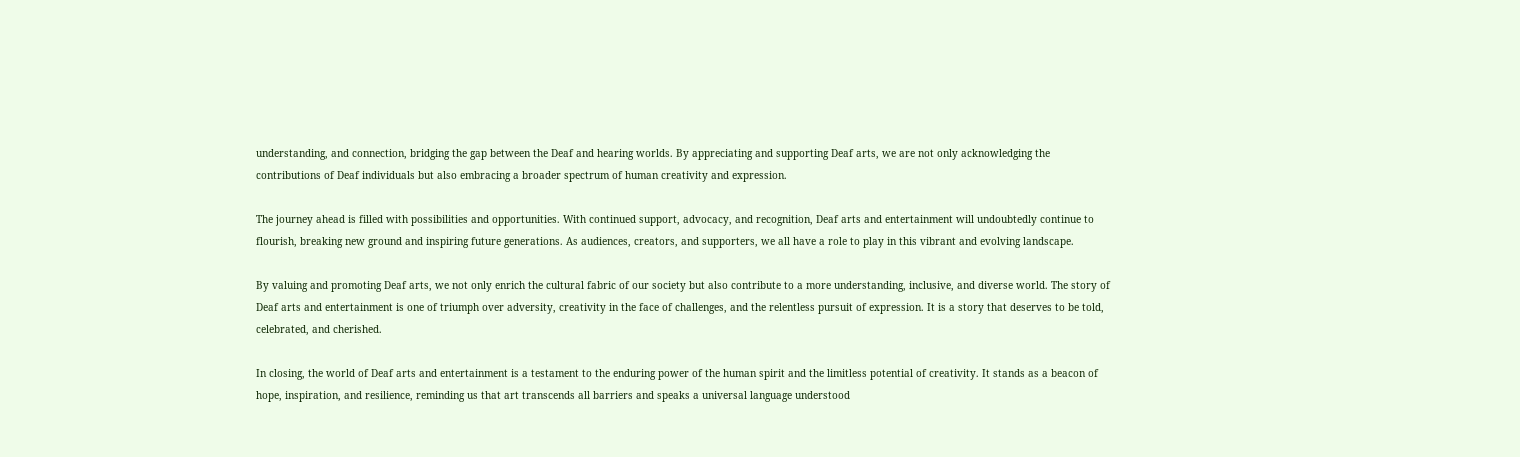understanding, and connection, bridging the gap between the Deaf and hearing worlds. By appreciating and supporting Deaf arts, we are not only acknowledging the contributions of Deaf individuals but also embracing a broader spectrum of human creativity and expression.

The journey ahead is filled with possibilities and opportunities. With continued support, advocacy, and recognition, Deaf arts and entertainment will undoubtedly continue to flourish, breaking new ground and inspiring future generations. As audiences, creators, and supporters, we all have a role to play in this vibrant and evolving landscape.

By valuing and promoting Deaf arts, we not only enrich the cultural fabric of our society but also contribute to a more understanding, inclusive, and diverse world. The story of Deaf arts and entertainment is one of triumph over adversity, creativity in the face of challenges, and the relentless pursuit of expression. It is a story that deserves to be told, celebrated, and cherished.

In closing, the world of Deaf arts and entertainment is a testament to the enduring power of the human spirit and the limitless potential of creativity. It stands as a beacon of hope, inspiration, and resilience, reminding us that art transcends all barriers and speaks a universal language understood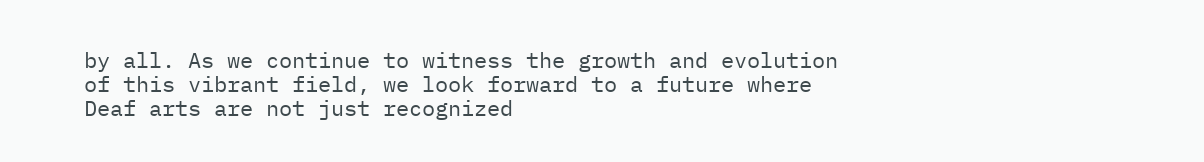by all. As we continue to witness the growth and evolution of this vibrant field, we look forward to a future where Deaf arts are not just recognized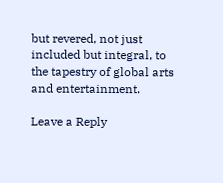but revered, not just included but integral, to the tapestry of global arts and entertainment.

Leave a Reply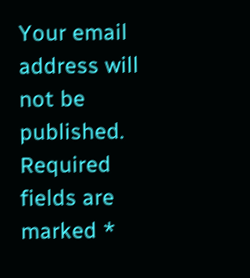Your email address will not be published. Required fields are marked *